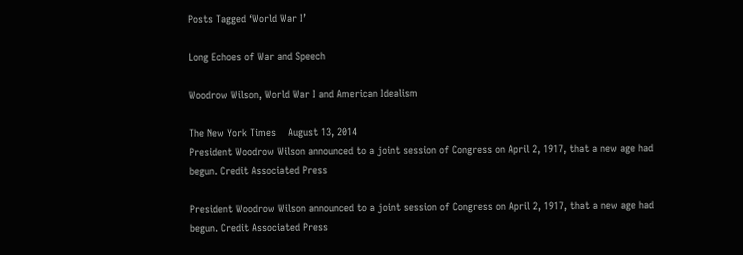Posts Tagged ‘World War I’

Long Echoes of War and Speech

Woodrow Wilson, World War I and American Idealism

The New York Times    August 13, 2014
President Woodrow Wilson announced to a joint session of Congress on April 2, 1917, that a new age had begun. Credit Associated Press

President Woodrow Wilson announced to a joint session of Congress on April 2, 1917, that a new age had begun. Credit Associated Press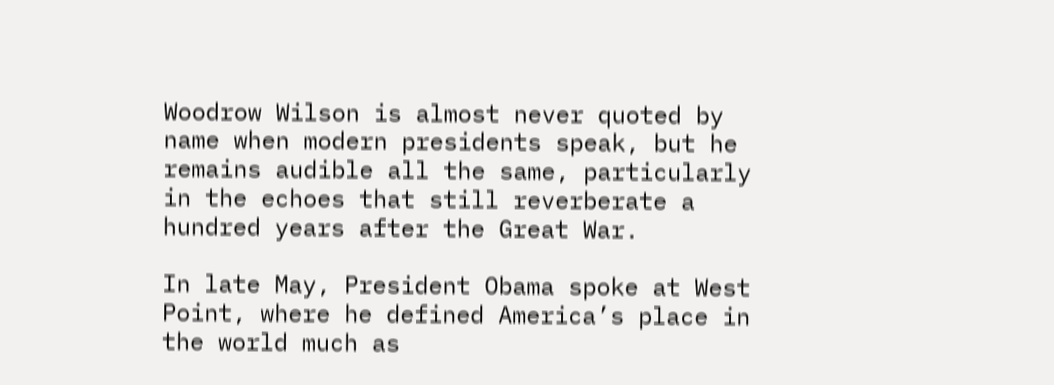Woodrow Wilson is almost never quoted by name when modern presidents speak, but he remains audible all the same, particularly in the echoes that still reverberate a hundred years after the Great War.

In late May, President Obama spoke at West Point, where he defined America’s place in the world much as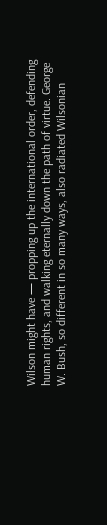Wilson might have — propping up the international order, defending human rights, and walking eternally down the path of virtue. George W. Bush, so different in so many ways, also radiated Wilsonian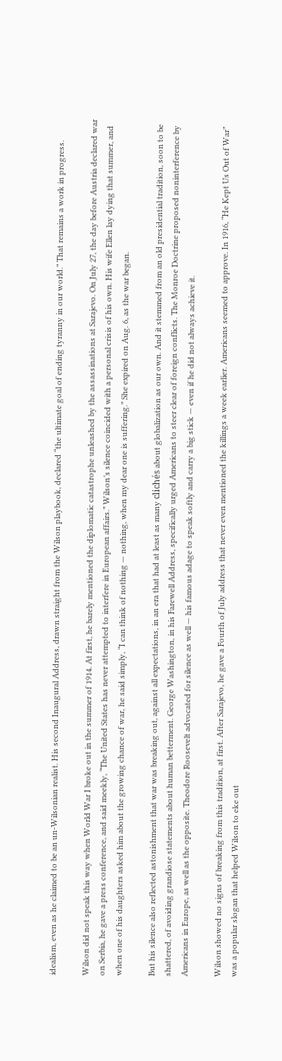idealism, even as he claimed to be an un-Wilsonian realist. His second Inaugural Address, drawn straight from the Wilson playbook, declared “the ultimate goal of ending tyranny in our world.” That remains a work in progress.

Wilson did not speak this way when World War I broke out in the summer of 1914. At first, he barely mentioned the diplomatic catastrophe unleashed by the assassinations at Sarajevo. On July 27, the day before Austria declared war on Serbia, he gave a press conference, and said meekly, “The United States has never attempted to interfere in European affairs.” Wilson’s silence coincided with a personal crisis of his own. His wife Ellen lay dying that summer, and when one of his daughters asked him about the growing chance of war, he said simply, “I can think of nothing — nothing, when my dear one is suffering.” She expired on Aug. 6, as the war began.

But his silence also reflected astonishment that war was breaking out, against all expectations, in an era that had at least as many clichés about globalization as our own. And it stemmed from an old presidential tradition, soon to be shattered, of avoiding grandiose statements about human betterment. George Washington, in his Farewell Address, specifically urged Americans to steer clear of foreign conflicts. The Monroe Doctrine proposed noninterference by Americans in Europe, as well as the opposite. Theodore Roosevelt advocated for silence as well — his famous adage to speak softly and carry a big stick — even if he did not always achieve it.

Wilson showed no signs of breaking from this tradition, at first. After Sarajevo, he gave a Fourth of July address that never even mentioned the killings a week earlier. Americans seemed to approve. In 1916, “He Kept Us Out of War” was a popular slogan that helped Wilson to eke out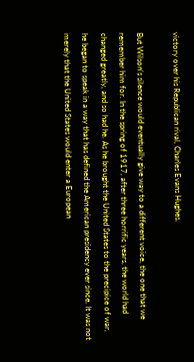victory over his Republican rival, Charles Evans Hughes.

But Wilson’s silence would eventually give way to a different voice, the one that we remember him for. In the spring of 1917, after three horrific years, the world had changed greatly, and so had he. As he brought the United States to the precipice of war, he began to speak in a way that has defined the American presidency ever since. It was not merely that the United States would enter a European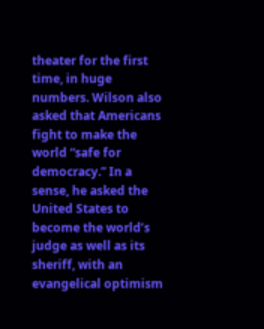theater for the first time, in huge numbers. Wilson also asked that Americans fight to make the world “safe for democracy.” In a sense, he asked the United States to become the world’s judge as well as its sheriff, with an evangelical optimism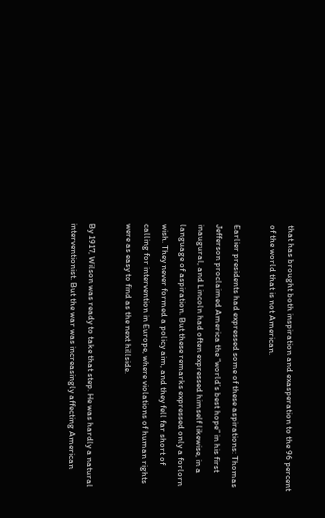that has brought both inspiration and exasperation to the 96 percent of the world that is not American.

Earlier presidents had expressed some of these aspirations: Thomas Jefferson proclaimed America the “world’s best hope” in his first inaugural, and Lincoln had often expressed himself likewise, in a language of aspiration. But these remarks expressed only a forlorn wish. They never formed a policy aim, and they fell far short of calling for intervention in Europe, where violations of human rights were as easy to find as the next hillside.

By 1917, Wilson was ready to take that step. He was hardly a natural interventionist. But the war was increasingly affecting American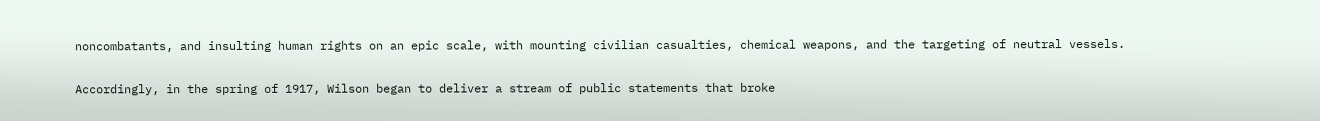noncombatants, and insulting human rights on an epic scale, with mounting civilian casualties, chemical weapons, and the targeting of neutral vessels.

Accordingly, in the spring of 1917, Wilson began to deliver a stream of public statements that broke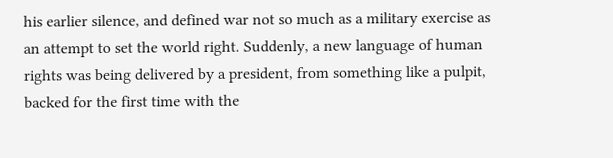his earlier silence, and defined war not so much as a military exercise as an attempt to set the world right. Suddenly, a new language of human rights was being delivered by a president, from something like a pulpit, backed for the first time with the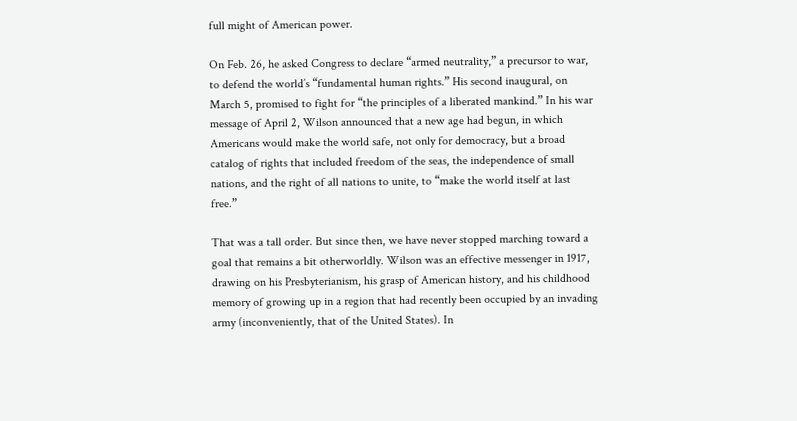full might of American power.

On Feb. 26, he asked Congress to declare “armed neutrality,” a precursor to war, to defend the world’s “fundamental human rights.” His second inaugural, on March 5, promised to fight for “the principles of a liberated mankind.” In his war message of April 2, Wilson announced that a new age had begun, in which Americans would make the world safe, not only for democracy, but a broad catalog of rights that included freedom of the seas, the independence of small nations, and the right of all nations to unite, to “make the world itself at last free.”

That was a tall order. But since then, we have never stopped marching toward a goal that remains a bit otherworldly. Wilson was an effective messenger in 1917, drawing on his Presbyterianism, his grasp of American history, and his childhood memory of growing up in a region that had recently been occupied by an invading army (inconveniently, that of the United States). In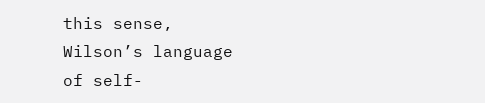this sense, Wilson’s language of self-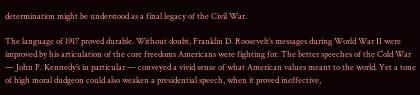determination might be understood as a final legacy of the Civil War.

The language of 1917 proved durable. Without doubt, Franklin D. Roosevelt’s messages during World War II were improved by his articulation of the core freedoms Americans were fighting for. The better speeches of the Cold War — John F. Kennedy’s in particular — conveyed a vivid sense of what American values meant to the world. Yet a tone of high moral dudgeon could also weaken a presidential speech, when it proved ineffective,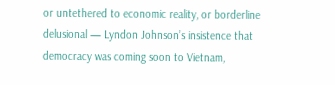or untethered to economic reality, or borderline delusional — Lyndon Johnson’s insistence that democracy was coming soon to Vietnam,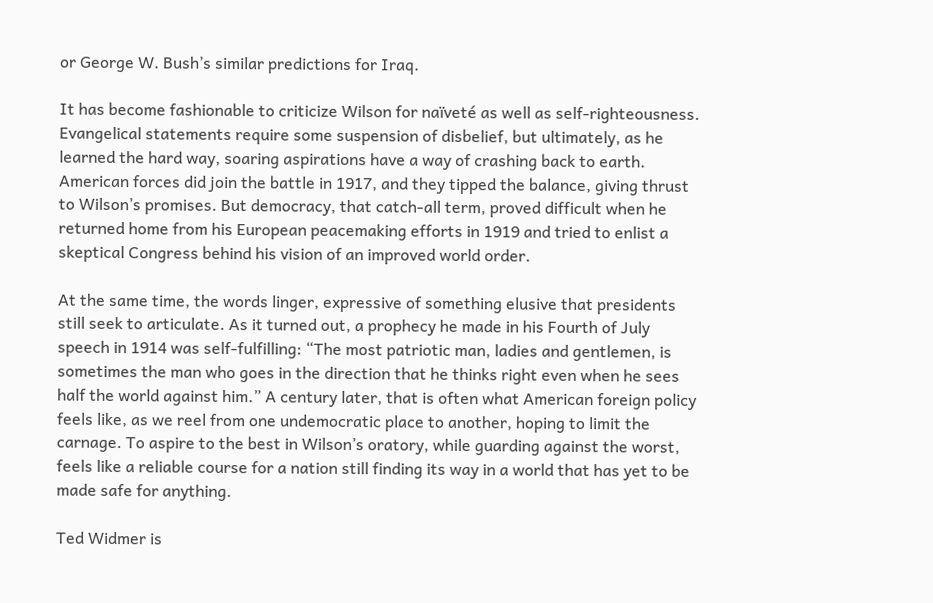or George W. Bush’s similar predictions for Iraq.

It has become fashionable to criticize Wilson for naïveté as well as self-righteousness. Evangelical statements require some suspension of disbelief, but ultimately, as he learned the hard way, soaring aspirations have a way of crashing back to earth. American forces did join the battle in 1917, and they tipped the balance, giving thrust to Wilson’s promises. But democracy, that catch-all term, proved difficult when he returned home from his European peacemaking efforts in 1919 and tried to enlist a skeptical Congress behind his vision of an improved world order.

At the same time, the words linger, expressive of something elusive that presidents still seek to articulate. As it turned out, a prophecy he made in his Fourth of July speech in 1914 was self-fulfilling: “The most patriotic man, ladies and gentlemen, is sometimes the man who goes in the direction that he thinks right even when he sees half the world against him.” A century later, that is often what American foreign policy feels like, as we reel from one undemocratic place to another, hoping to limit the carnage. To aspire to the best in Wilson’s oratory, while guarding against the worst, feels like a reliable course for a nation still finding its way in a world that has yet to be made safe for anything.

Ted Widmer is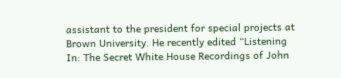assistant to the president for special projects at Brown University. He recently edited “Listening In: The Secret White House Recordings of John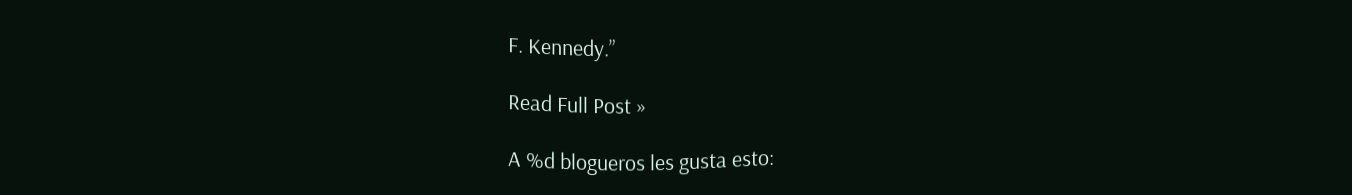F. Kennedy.”

Read Full Post »

A %d blogueros les gusta esto: